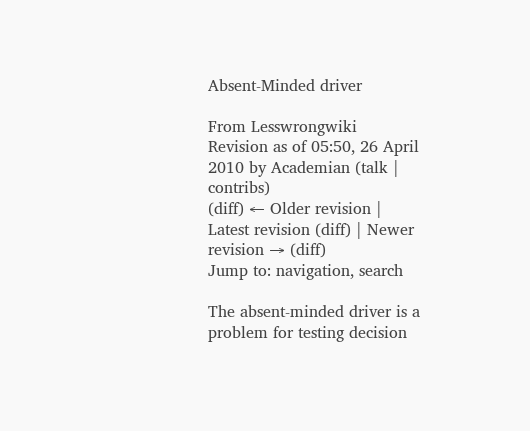Absent-Minded driver

From Lesswrongwiki
Revision as of 05:50, 26 April 2010 by Academian (talk | contribs)
(diff) ← Older revision | Latest revision (diff) | Newer revision → (diff)
Jump to: navigation, search

The absent-minded driver is a problem for testing decision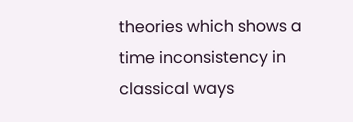theories which shows a time inconsistency in classical ways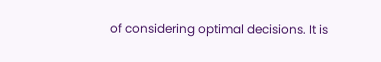of considering optimal decisions. It is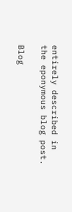entirely described in the eponymous blog post.

Blog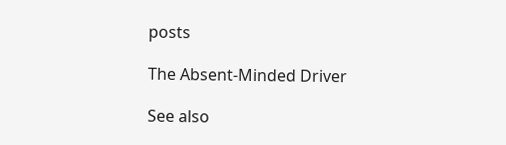posts

The Absent-Minded Driver

See also